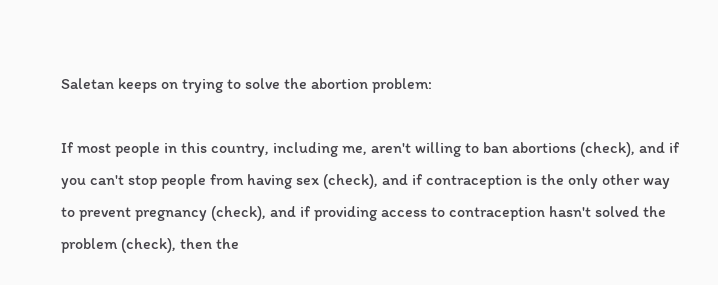Saletan keeps on trying to solve the abortion problem:

If most people in this country, including me, aren't willing to ban abortions (check), and if you can't stop people from having sex (check), and if contraception is the only other way to prevent pregnancy (check), and if providing access to contraception hasn't solved the problem (check), then the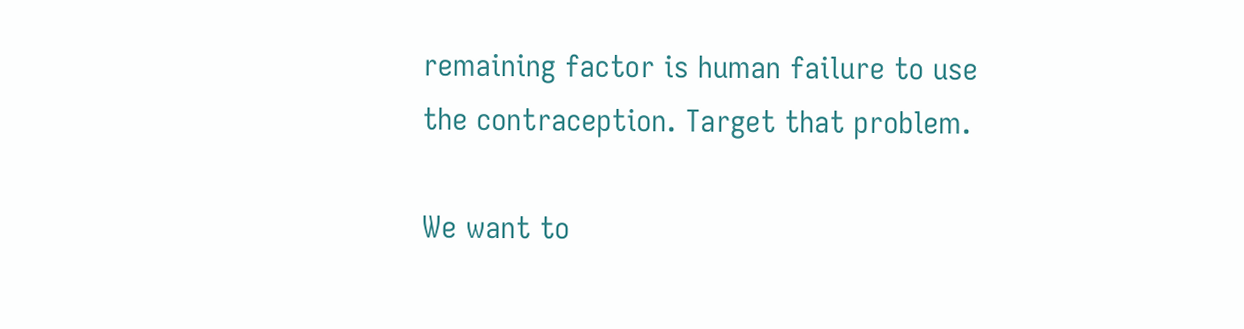remaining factor is human failure to use the contraception. Target that problem.

We want to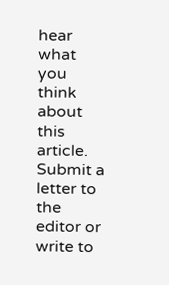hear what you think about this article. Submit a letter to the editor or write to